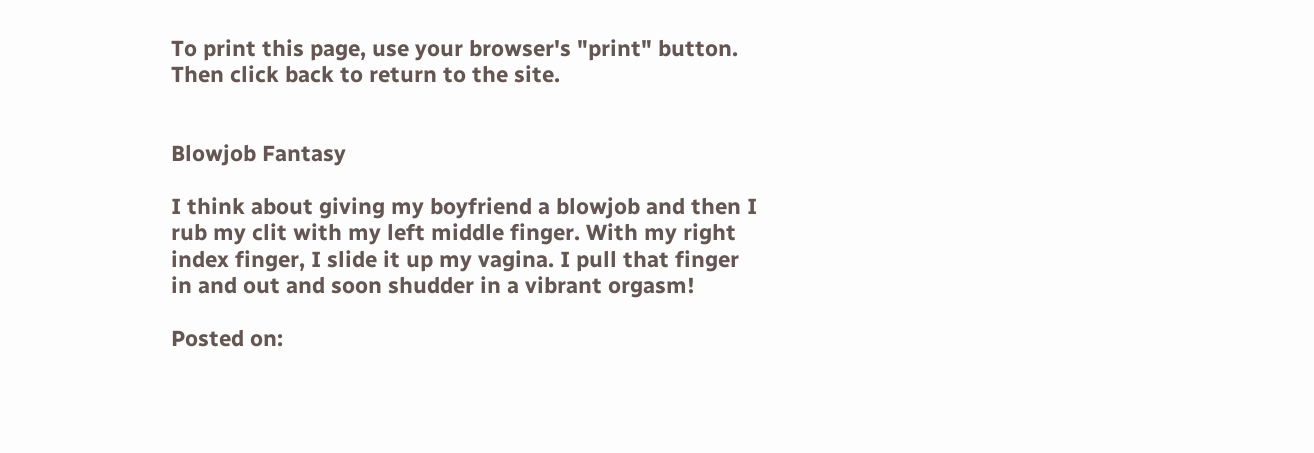To print this page, use your browser's "print" button. Then click back to return to the site.


Blowjob Fantasy

I think about giving my boyfriend a blowjob and then I rub my clit with my left middle finger. With my right index finger, I slide it up my vagina. I pull that finger in and out and soon shudder in a vibrant orgasm!

Posted on: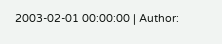2003-02-01 00:00:00 | Author: